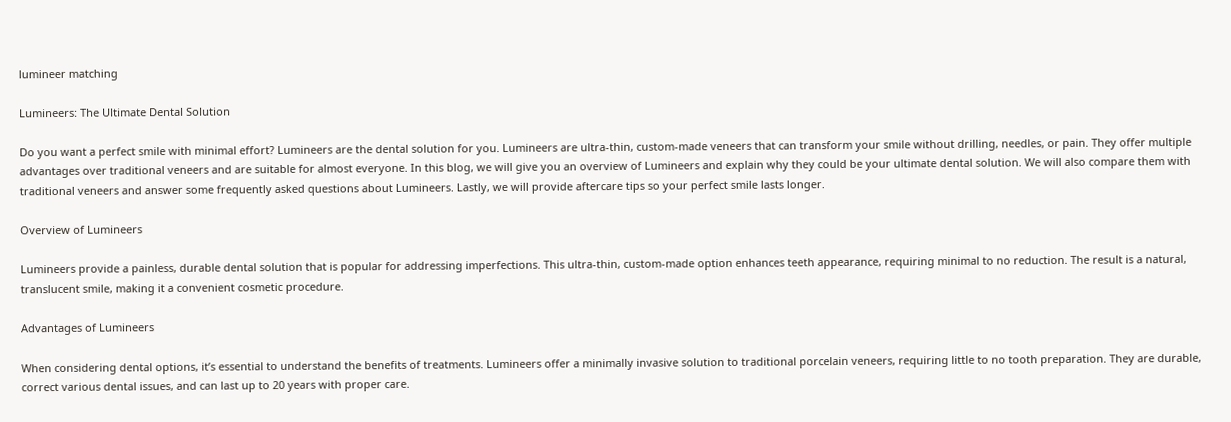lumineer matching

Lumineers: The Ultimate Dental Solution

Do you want a perfect smile with minimal effort? Lumineers are the dental solution for you. Lumineers are ultra-thin, custom-made veneers that can transform your smile without drilling, needles, or pain. They offer multiple advantages over traditional veneers and are suitable for almost everyone. In this blog, we will give you an overview of Lumineers and explain why they could be your ultimate dental solution. We will also compare them with traditional veneers and answer some frequently asked questions about Lumineers. Lastly, we will provide aftercare tips so your perfect smile lasts longer.

Overview of Lumineers

Lumineers provide a painless, durable dental solution that is popular for addressing imperfections. This ultra-thin, custom-made option enhances teeth appearance, requiring minimal to no reduction. The result is a natural, translucent smile, making it a convenient cosmetic procedure.

Advantages of Lumineers

When considering dental options, it’s essential to understand the benefits of treatments. Lumineers offer a minimally invasive solution to traditional porcelain veneers, requiring little to no tooth preparation. They are durable, correct various dental issues, and can last up to 20 years with proper care.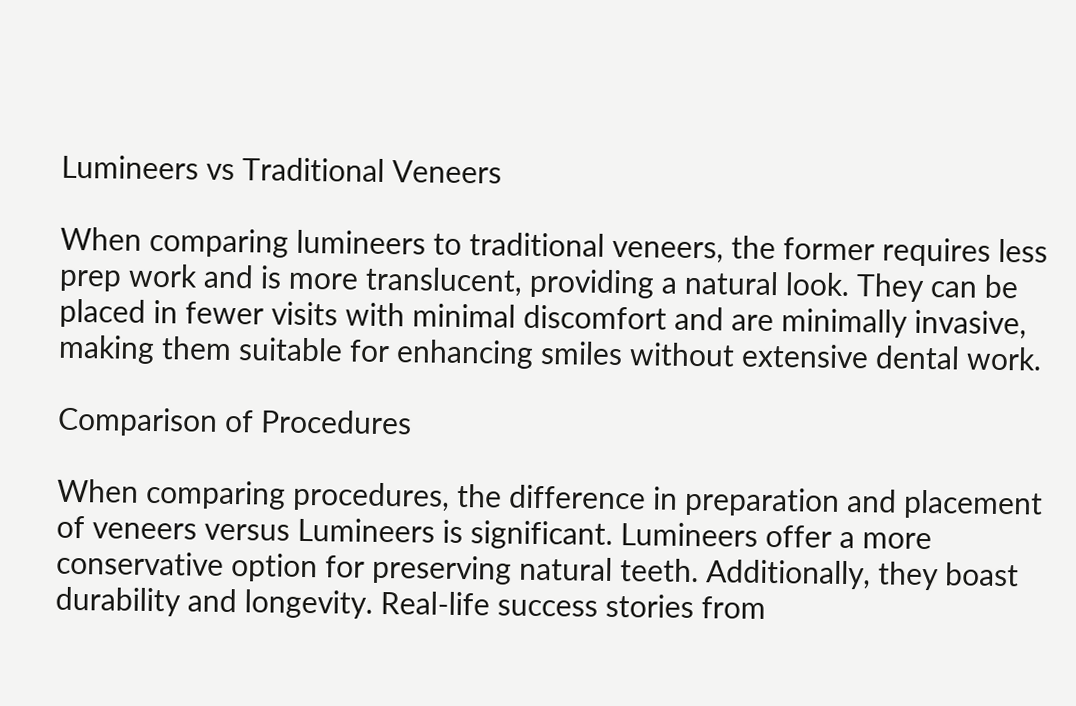Lumineers vs Traditional Veneers

When comparing lumineers to traditional veneers, the former requires less prep work and is more translucent, providing a natural look. They can be placed in fewer visits with minimal discomfort and are minimally invasive, making them suitable for enhancing smiles without extensive dental work.

Comparison of Procedures

When comparing procedures, the difference in preparation and placement of veneers versus Lumineers is significant. Lumineers offer a more conservative option for preserving natural teeth. Additionally, they boast durability and longevity. Real-life success stories from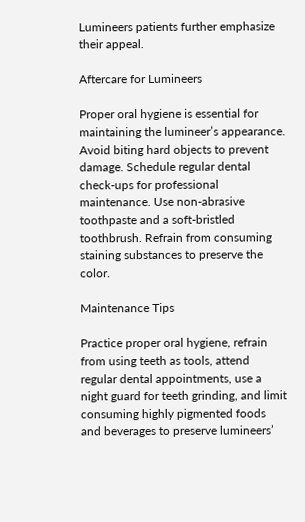Lumineers patients further emphasize their appeal.

Aftercare for Lumineers

Proper oral hygiene is essential for maintaining the lumineer’s appearance. Avoid biting hard objects to prevent damage. Schedule regular dental check-ups for professional maintenance. Use non-abrasive toothpaste and a soft-bristled toothbrush. Refrain from consuming staining substances to preserve the color.

Maintenance Tips

Practice proper oral hygiene, refrain from using teeth as tools, attend regular dental appointments, use a night guard for teeth grinding, and limit consuming highly pigmented foods and beverages to preserve lumineers’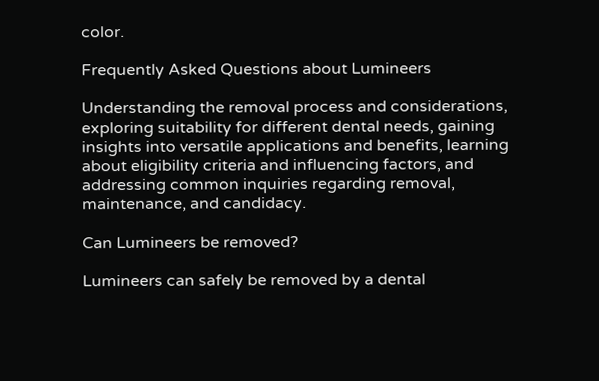color.

Frequently Asked Questions about Lumineers

Understanding the removal process and considerations, exploring suitability for different dental needs, gaining insights into versatile applications and benefits, learning about eligibility criteria and influencing factors, and addressing common inquiries regarding removal, maintenance, and candidacy.

Can Lumineers be removed?

Lumineers can safely be removed by a dental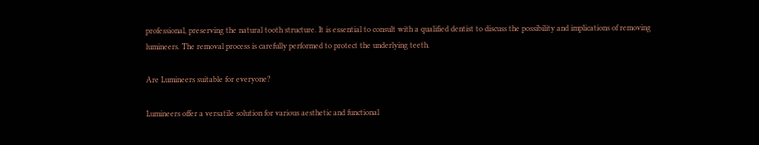professional, preserving the natural tooth structure. It is essential to consult with a qualified dentist to discuss the possibility and implications of removing lumineers. The removal process is carefully performed to protect the underlying teeth.

Are Lumineers suitable for everyone?

Lumineers offer a versatile solution for various aesthetic and functional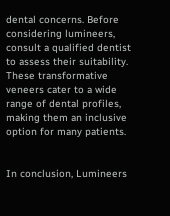dental concerns. Before considering lumineers, consult a qualified dentist to assess their suitability. These transformative veneers cater to a wide range of dental profiles, making them an inclusive option for many patients.


In conclusion, Lumineers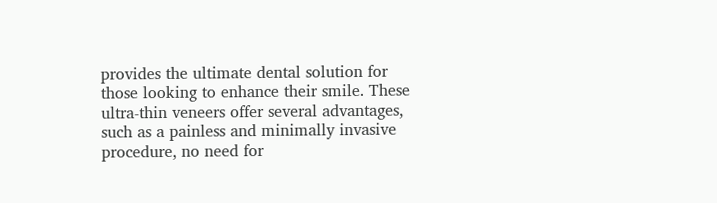provides the ultimate dental solution for those looking to enhance their smile. These ultra-thin veneers offer several advantages, such as a painless and minimally invasive procedure, no need for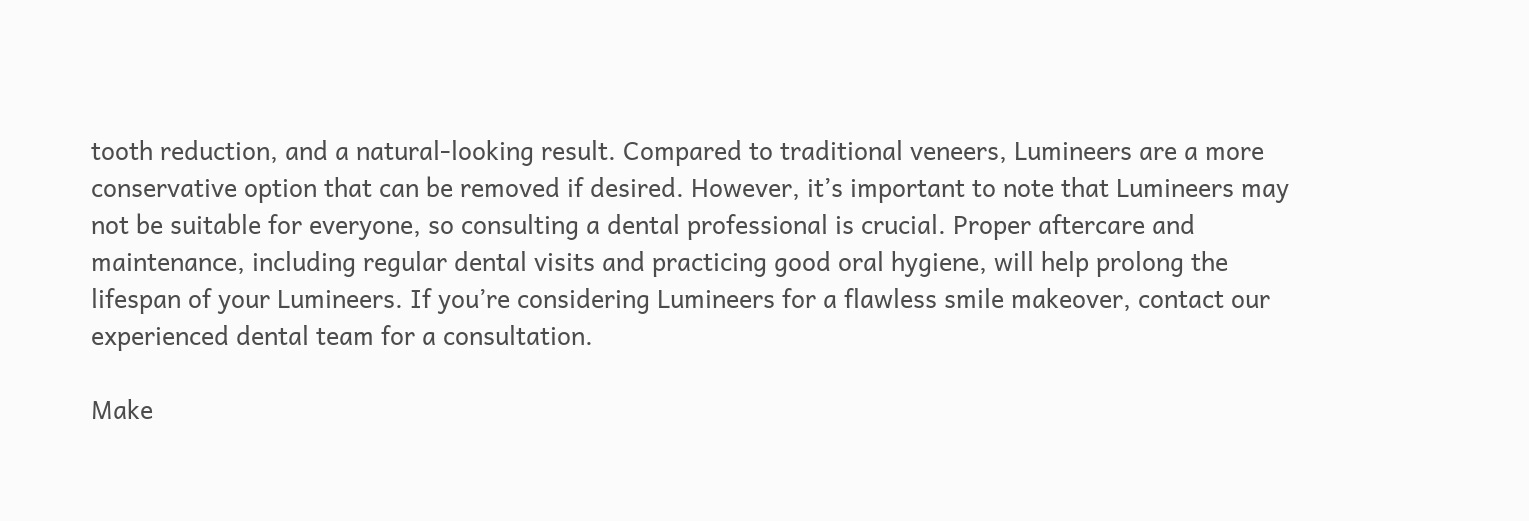tooth reduction, and a natural-looking result. Compared to traditional veneers, Lumineers are a more conservative option that can be removed if desired. However, it’s important to note that Lumineers may not be suitable for everyone, so consulting a dental professional is crucial. Proper aftercare and maintenance, including regular dental visits and practicing good oral hygiene, will help prolong the lifespan of your Lumineers. If you’re considering Lumineers for a flawless smile makeover, contact our experienced dental team for a consultation.

Make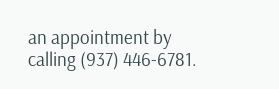an appointment by calling (937) 446-6781.